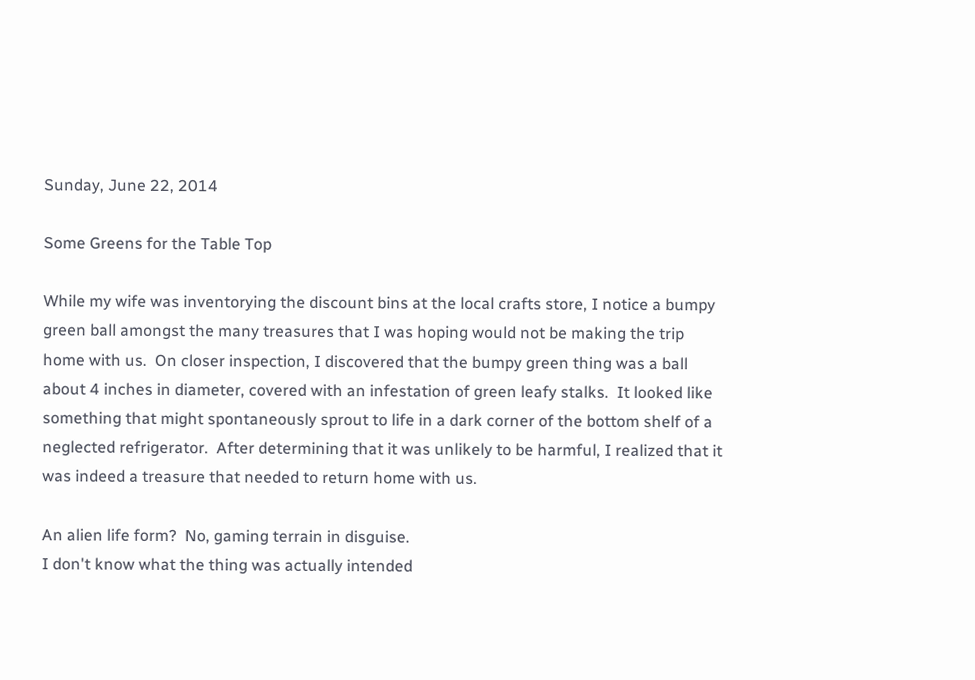Sunday, June 22, 2014

Some Greens for the Table Top

While my wife was inventorying the discount bins at the local crafts store, I notice a bumpy green ball amongst the many treasures that I was hoping would not be making the trip home with us.  On closer inspection, I discovered that the bumpy green thing was a ball about 4 inches in diameter, covered with an infestation of green leafy stalks.  It looked like something that might spontaneously sprout to life in a dark corner of the bottom shelf of a neglected refrigerator.  After determining that it was unlikely to be harmful, I realized that it was indeed a treasure that needed to return home with us.

An alien life form?  No, gaming terrain in disguise.
I don't know what the thing was actually intended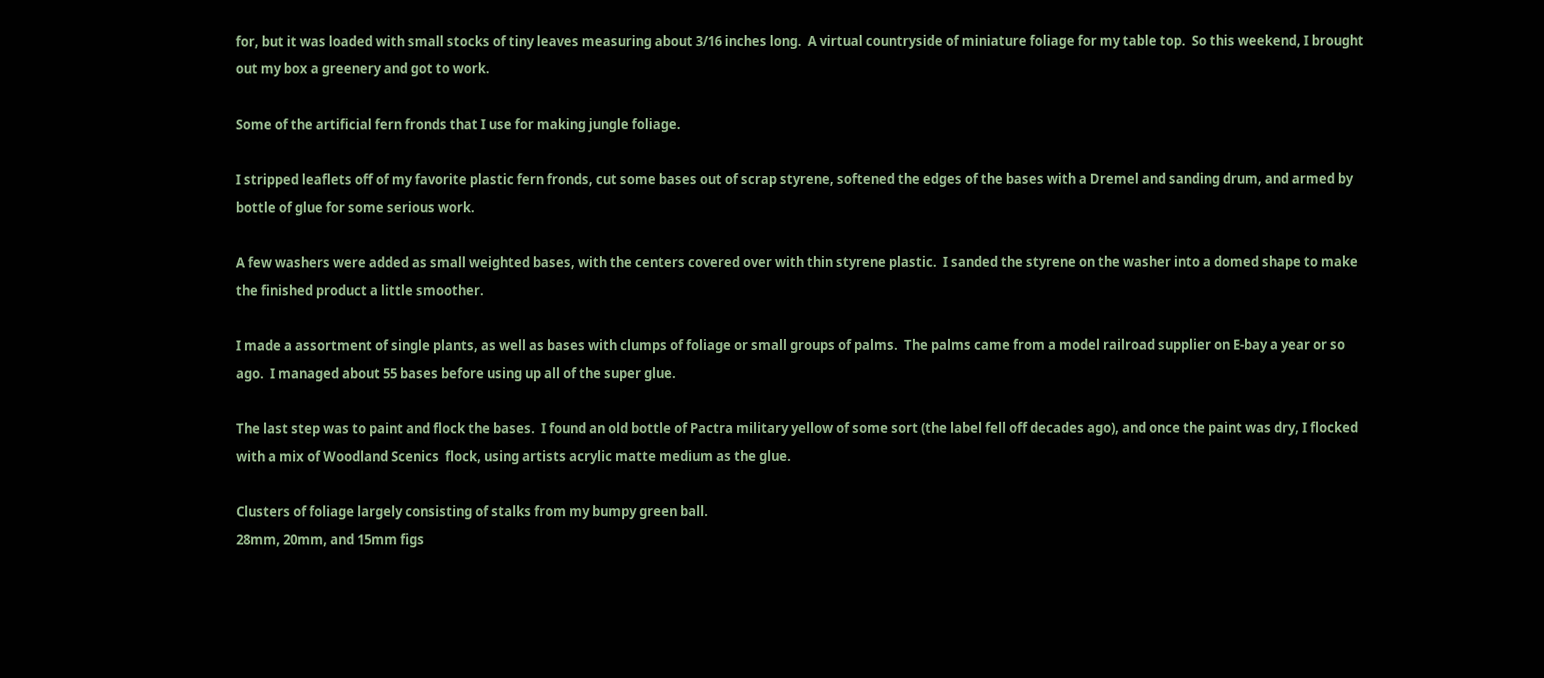for, but it was loaded with small stocks of tiny leaves measuring about 3/16 inches long.  A virtual countryside of miniature foliage for my table top.  So this weekend, I brought out my box a greenery and got to work.

Some of the artificial fern fronds that I use for making jungle foliage.

I stripped leaflets off of my favorite plastic fern fronds, cut some bases out of scrap styrene, softened the edges of the bases with a Dremel and sanding drum, and armed by bottle of glue for some serious work.

A few washers were added as small weighted bases, with the centers covered over with thin styrene plastic.  I sanded the styrene on the washer into a domed shape to make the finished product a little smoother.

I made a assortment of single plants, as well as bases with clumps of foliage or small groups of palms.  The palms came from a model railroad supplier on E-bay a year or so ago.  I managed about 55 bases before using up all of the super glue.

The last step was to paint and flock the bases.  I found an old bottle of Pactra military yellow of some sort (the label fell off decades ago), and once the paint was dry, I flocked with a mix of Woodland Scenics  flock, using artists acrylic matte medium as the glue.

Clusters of foliage largely consisting of stalks from my bumpy green ball.
28mm, 20mm, and 15mm figs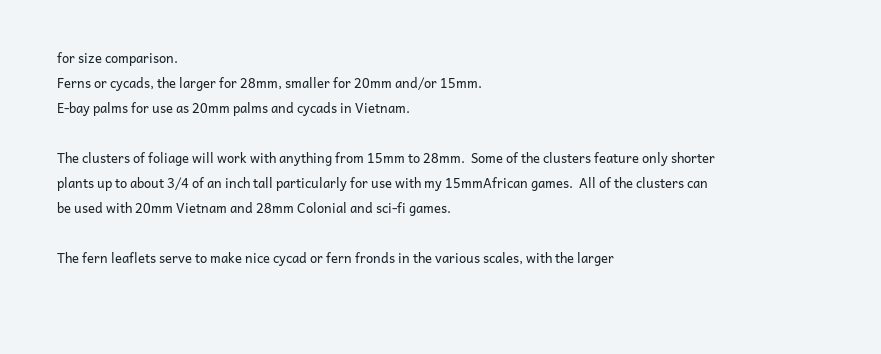for size comparison.
Ferns or cycads, the larger for 28mm, smaller for 20mm and/or 15mm.
E-bay palms for use as 20mm palms and cycads in Vietnam.

The clusters of foliage will work with anything from 15mm to 28mm.  Some of the clusters feature only shorter plants up to about 3/4 of an inch tall particularly for use with my 15mmAfrican games.  All of the clusters can be used with 20mm Vietnam and 28mm Colonial and sci-fi games.

The fern leaflets serve to make nice cycad or fern fronds in the various scales, with the larger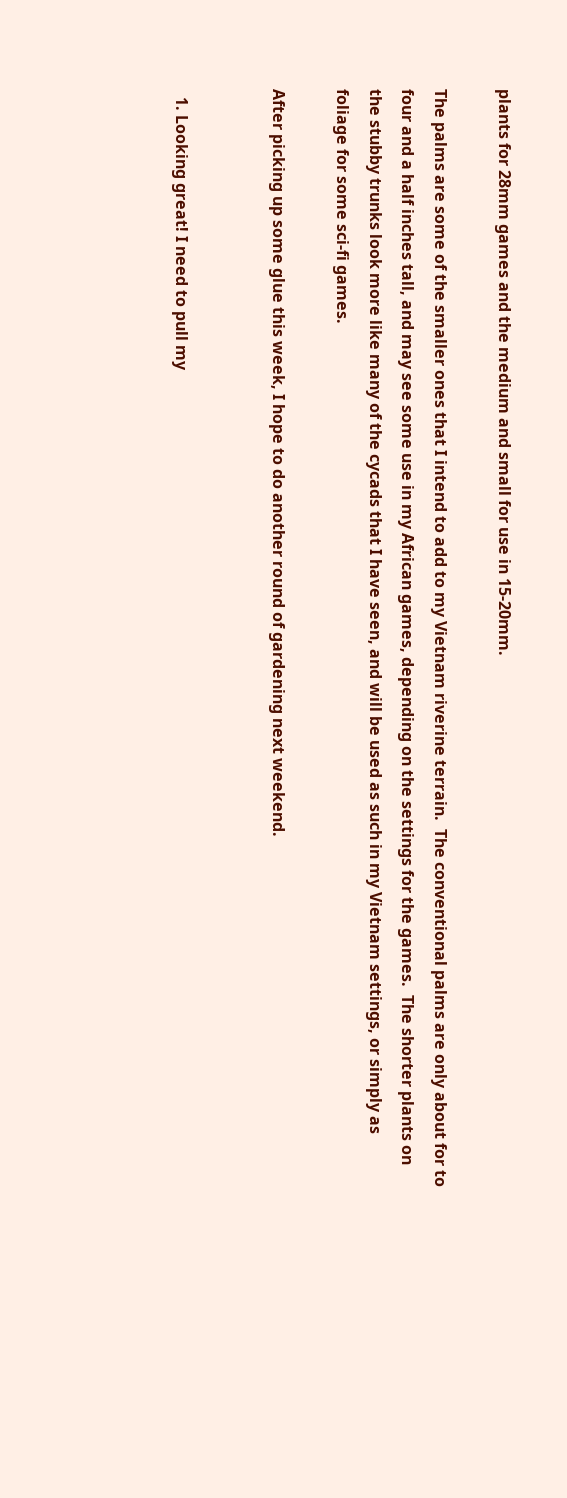plants for 28mm games and the medium and small for use in 15-20mm.

The palms are some of the smaller ones that I intend to add to my Vietnam riverine terrain.  The conventional palms are only about for to four and a half inches tall, and may see some use in my African games, depending on the settings for the games.  The shorter plants on the stubby trunks look more like many of the cycads that I have seen, and will be used as such in my Vietnam settings, or simply as foliage for some sci-fi games.

After picking up some glue this week, I hope to do another round of gardening next weekend.


  1. Looking great! I need to pull my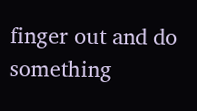finger out and do something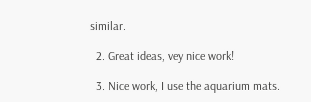similar.

  2. Great ideas, vey nice work!

  3. Nice work, I use the aquarium mats.